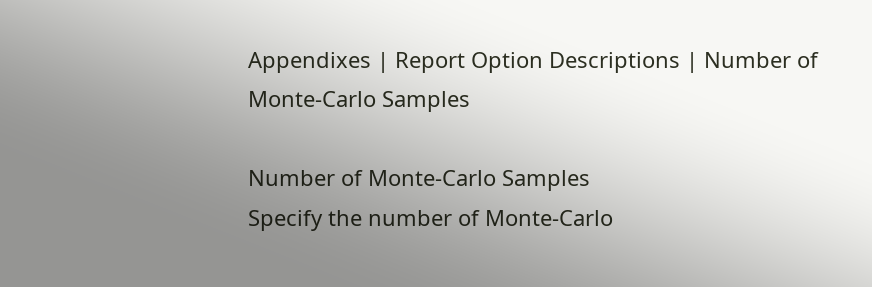Appendixes | Report Option Descriptions | Number of Monte-Carlo Samples

Number of Monte-Carlo Samples
Specify the number of Monte-Carlo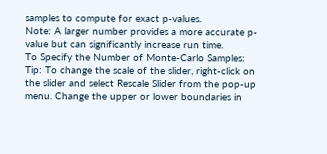samples to compute for exact p-values.
Note: A larger number provides a more accurate p-value but can significantly increase run time.
To Specify the Number of Monte-Carlo Samples:
Tip: To change the scale of the slider, right-click on the slider and select Rescale Slider from the pop-up menu. Change the upper or lower boundaries in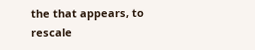the that appears, to rescale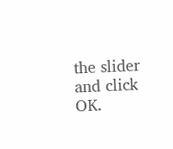the slider and click OK.